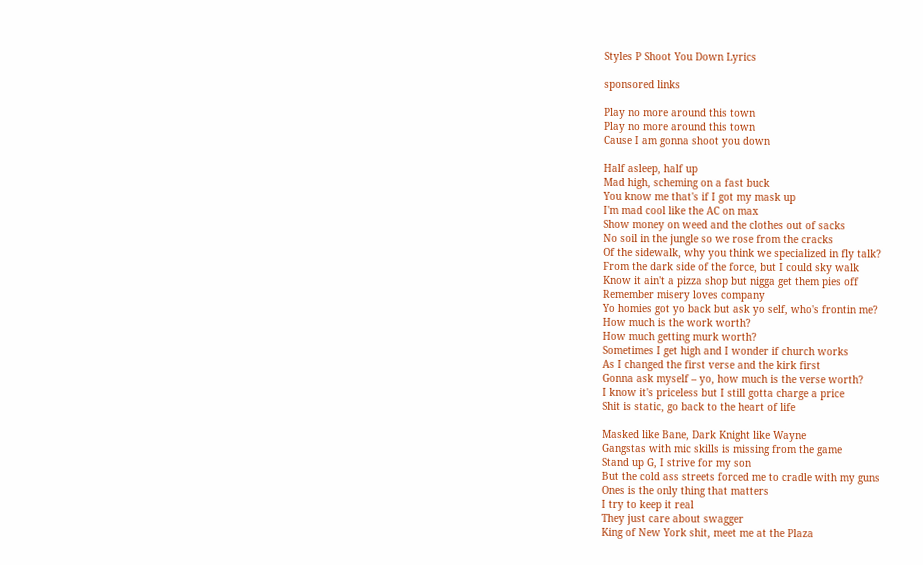Styles P Shoot You Down Lyrics

sponsored links

Play no more around this town
Play no more around this town
Cause I am gonna shoot you down

Half asleep, half up
Mad high, scheming on a fast buck
You know me that's if I got my mask up
I'm mad cool like the AC on max
Show money on weed and the clothes out of sacks
No soil in the jungle so we rose from the cracks
Of the sidewalk, why you think we specialized in fly talk?
From the dark side of the force, but I could sky walk
Know it ain't a pizza shop but nigga get them pies off
Remember misery loves company
Yo homies got yo back but ask yo self, who's frontin me?
How much is the work worth?
How much getting murk worth?
Sometimes I get high and I wonder if church works
As I changed the first verse and the kirk first
Gonna ask myself – yo, how much is the verse worth?
I know it's priceless but I still gotta charge a price
Shit is static, go back to the heart of life

Masked like Bane, Dark Knight like Wayne
Gangstas with mic skills is missing from the game
Stand up G, I strive for my son
But the cold ass streets forced me to cradle with my guns
Ones is the only thing that matters
I try to keep it real
They just care about swagger
King of New York shit, meet me at the Plaza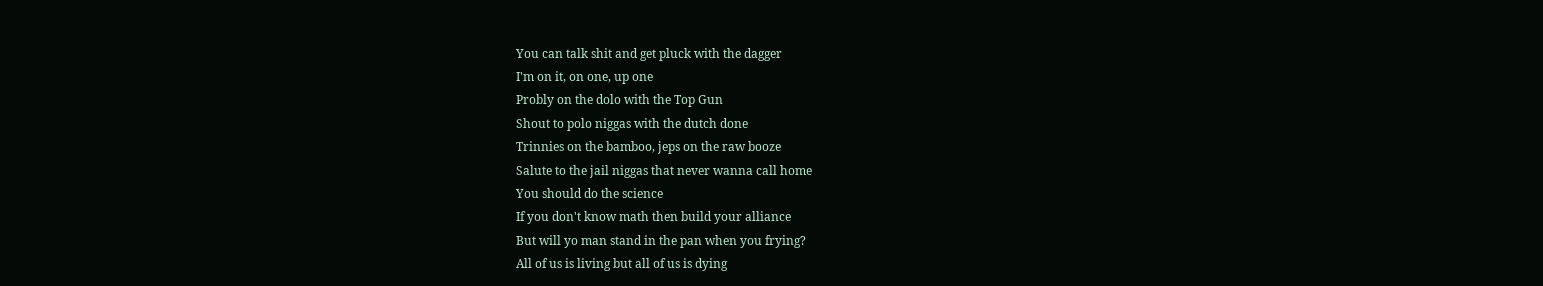You can talk shit and get pluck with the dagger
I'm on it, on one, up one
Probly on the dolo with the Top Gun
Shout to polo niggas with the dutch done
Trinnies on the bamboo, jeps on the raw booze
Salute to the jail niggas that never wanna call home
You should do the science
If you don't know math then build your alliance
But will yo man stand in the pan when you frying?
All of us is living but all of us is dying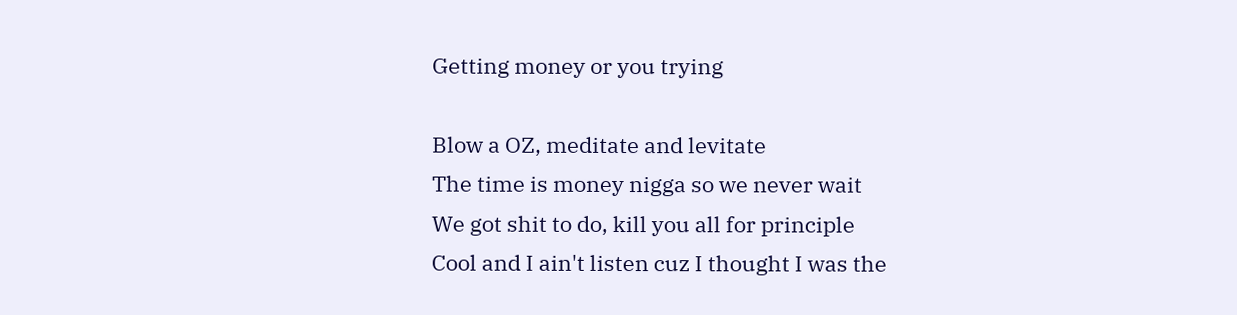Getting money or you trying

Blow a OZ, meditate and levitate
The time is money nigga so we never wait
We got shit to do, kill you all for principle
Cool and I ain't listen cuz I thought I was the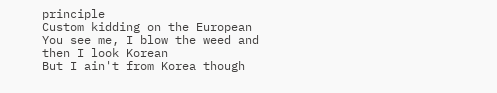principle
Custom kidding on the European
You see me, I blow the weed and then I look Korean
But I ain't from Korea though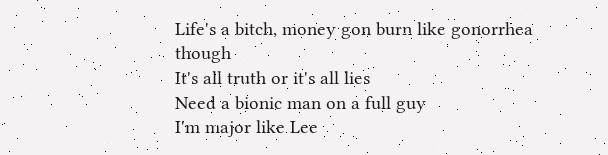Life's a bitch, money gon burn like gonorrhea though
It's all truth or it's all lies
Need a bionic man on a full guy
I'm major like Lee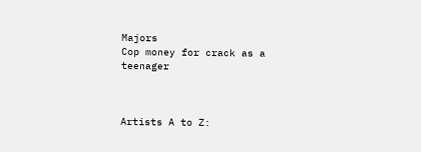Majors
Cop money for crack as a teenager



Artists A to Z: